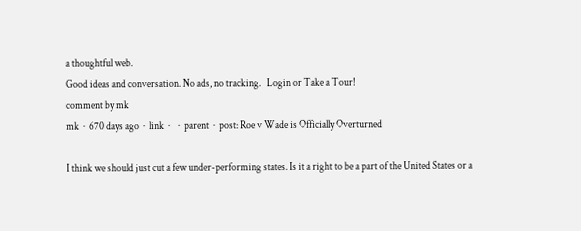a thoughtful web.
Good ideas and conversation. No ads, no tracking.   Login or Take a Tour!
comment by mk
mk  ·  670 days ago  ·  link  ·    ·  parent  ·  post: Roe v Wade is Officially Overturned

I think we should just cut a few under-performing states. Is it a right to be a part of the United States or a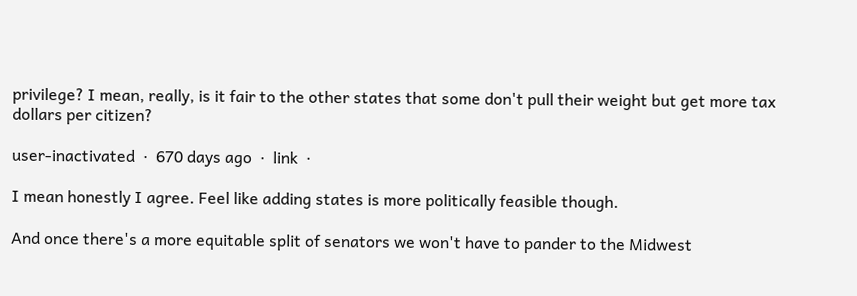privilege? I mean, really, is it fair to the other states that some don't pull their weight but get more tax dollars per citizen?

user-inactivated  ·  670 days ago  ·  link  ·

I mean honestly I agree. Feel like adding states is more politically feasible though.

And once there's a more equitable split of senators we won't have to pander to the Midwest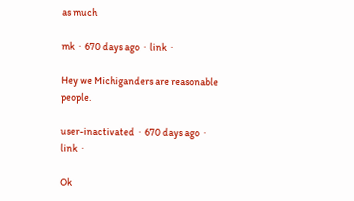as much

mk  ·  670 days ago  ·  link  ·

Hey we Michiganders are reasonable people.

user-inactivated  ·  670 days ago  ·  link  ·

Ok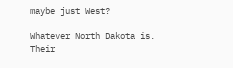maybe just West?

Whatever North Dakota is. Their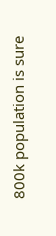800k population is sure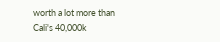worth a lot more than Cali's 40,000k